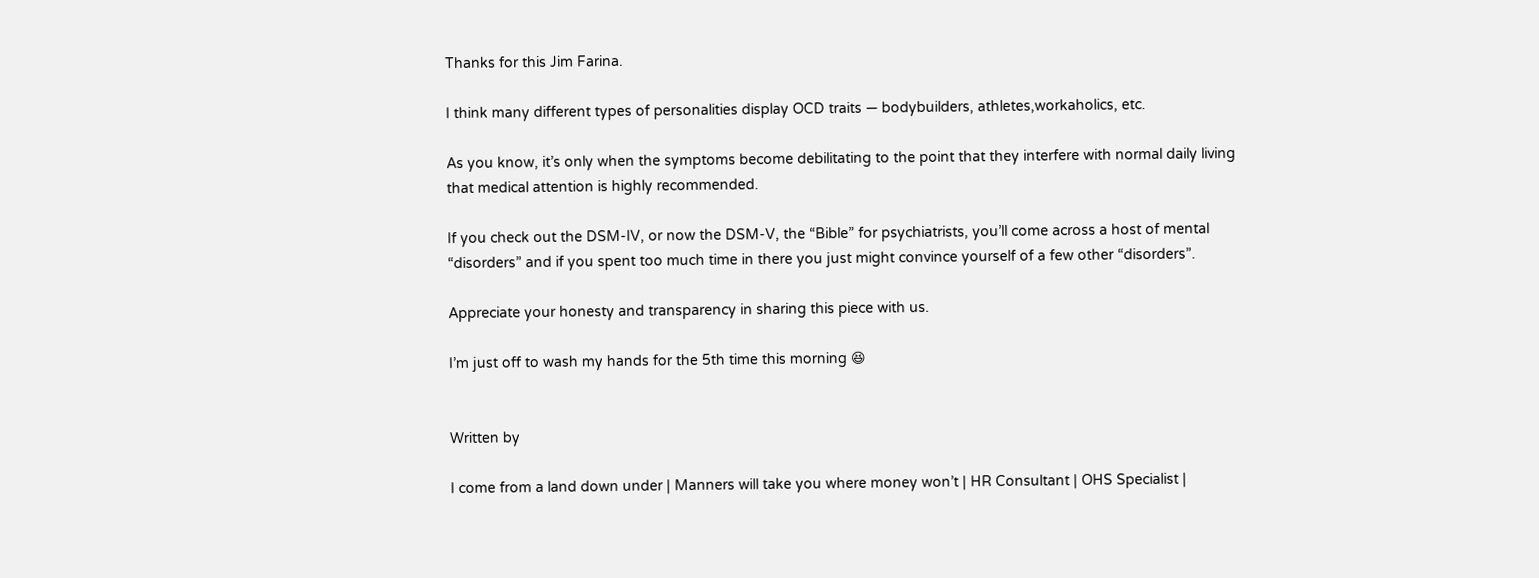Thanks for this Jim Farina.

I think many different types of personalities display OCD traits — bodybuilders, athletes,workaholics, etc.

As you know, it’s only when the symptoms become debilitating to the point that they interfere with normal daily living that medical attention is highly recommended.

If you check out the DSM-IV, or now the DSM-V, the “Bible” for psychiatrists, you’ll come across a host of mental “disorders” and if you spent too much time in there you just might convince yourself of a few other “disorders”.

Appreciate your honesty and transparency in sharing this piece with us.

I’m just off to wash my hands for the 5th time this morning 😆


Written by

I come from a land down under | Manners will take you where money won’t | HR Consultant | OHS Specialist |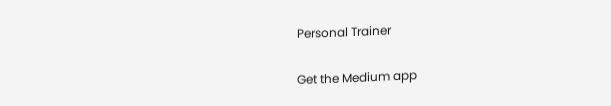Personal Trainer

Get the Medium app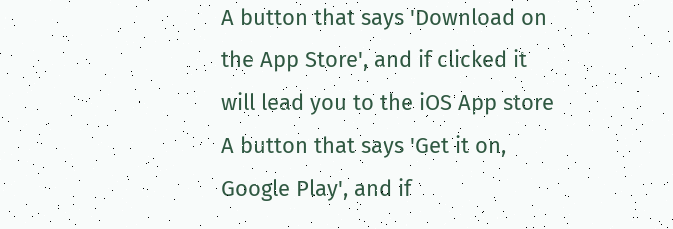A button that says 'Download on the App Store', and if clicked it will lead you to the iOS App store
A button that says 'Get it on, Google Play', and if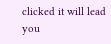clicked it will lead you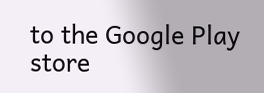to the Google Play store